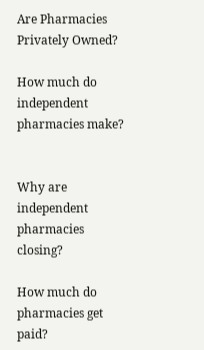Are Pharmacies Privately Owned?

How much do independent pharmacies make?


Why are independent pharmacies closing?

How much do pharmacies get paid?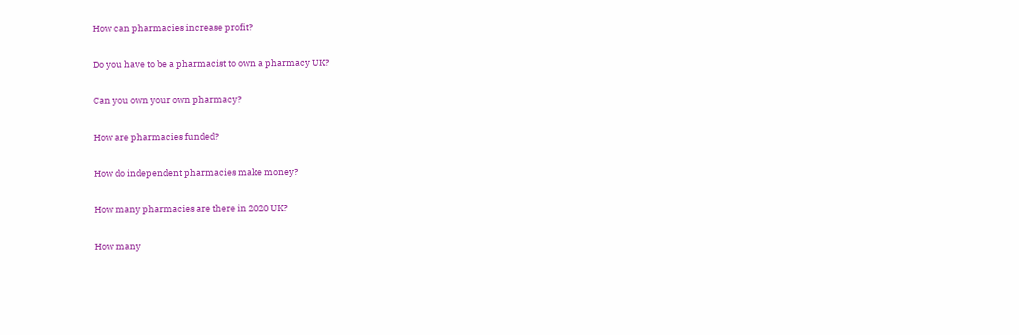How can pharmacies increase profit?

Do you have to be a pharmacist to own a pharmacy UK?

Can you own your own pharmacy?

How are pharmacies funded?

How do independent pharmacies make money?

How many pharmacies are there in 2020 UK?

How many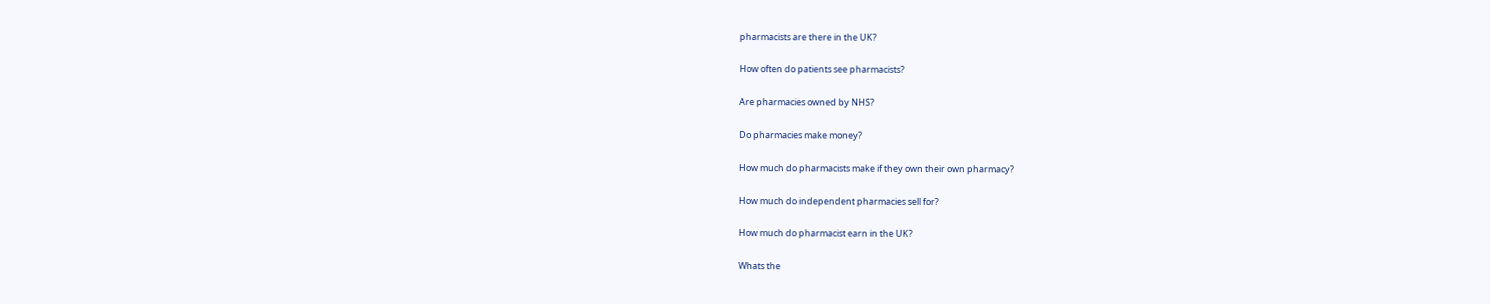pharmacists are there in the UK?

How often do patients see pharmacists?

Are pharmacies owned by NHS?

Do pharmacies make money?

How much do pharmacists make if they own their own pharmacy?

How much do independent pharmacies sell for?

How much do pharmacist earn in the UK?

Whats the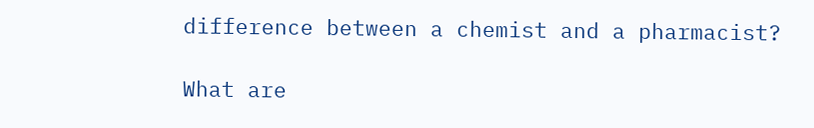difference between a chemist and a pharmacist?

What are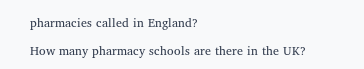pharmacies called in England?

How many pharmacy schools are there in the UK?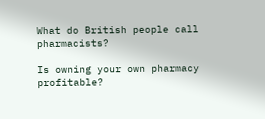What do British people call pharmacists?

Is owning your own pharmacy profitable?